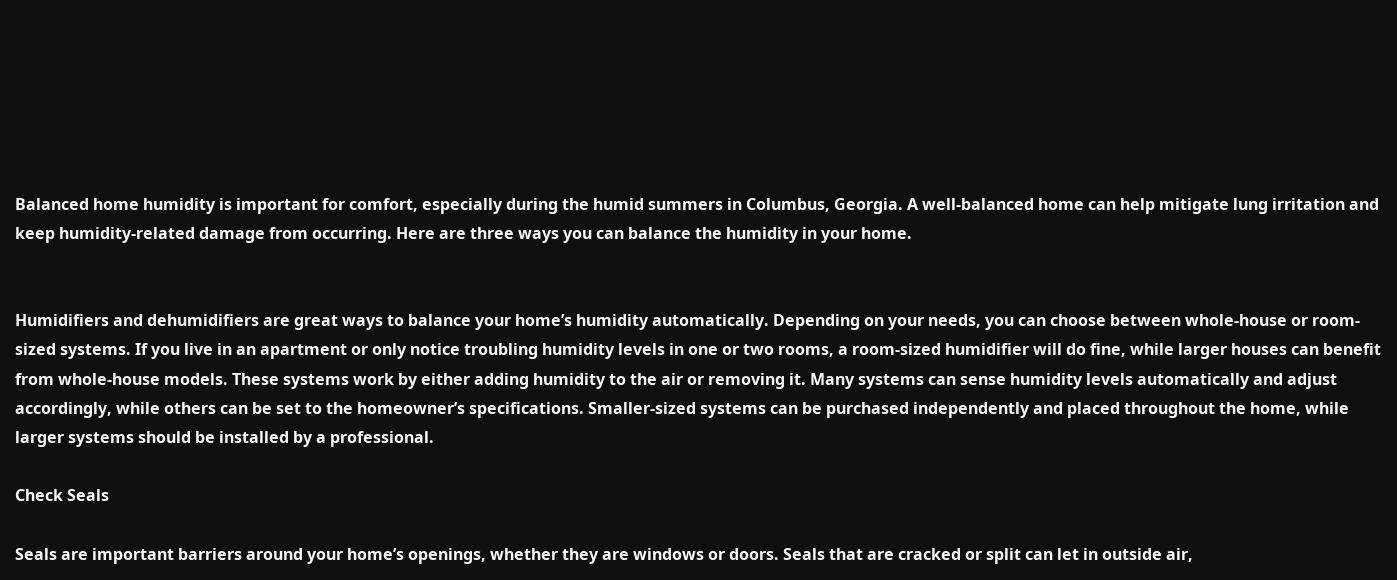Balanced home humidity is important for comfort, especially during the humid summers in Columbus, Georgia. A well-balanced home can help mitigate lung irritation and keep humidity-related damage from occurring. Here are three ways you can balance the humidity in your home.


Humidifiers and dehumidifiers are great ways to balance your home’s humidity automatically. Depending on your needs, you can choose between whole-house or room-sized systems. If you live in an apartment or only notice troubling humidity levels in one or two rooms, a room-sized humidifier will do fine, while larger houses can benefit from whole-house models. These systems work by either adding humidity to the air or removing it. Many systems can sense humidity levels automatically and adjust accordingly, while others can be set to the homeowner’s specifications. Smaller-sized systems can be purchased independently and placed throughout the home, while larger systems should be installed by a professional.

Check Seals

Seals are important barriers around your home’s openings, whether they are windows or doors. Seals that are cracked or split can let in outside air,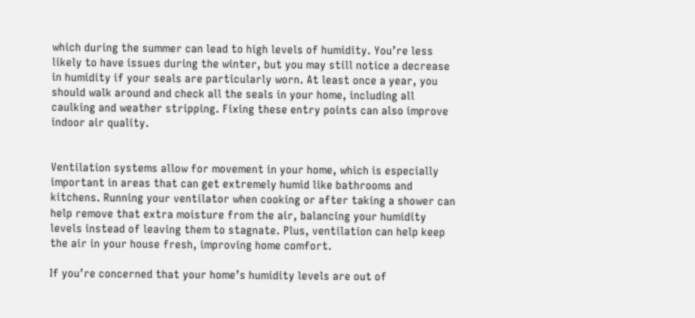which during the summer can lead to high levels of humidity. You’re less likely to have issues during the winter, but you may still notice a decrease in humidity if your seals are particularly worn. At least once a year, you should walk around and check all the seals in your home, including all caulking and weather stripping. Fixing these entry points can also improve indoor air quality.


Ventilation systems allow for movement in your home, which is especially important in areas that can get extremely humid like bathrooms and kitchens. Running your ventilator when cooking or after taking a shower can help remove that extra moisture from the air, balancing your humidity levels instead of leaving them to stagnate. Plus, ventilation can help keep the air in your house fresh, improving home comfort.

If you’re concerned that your home’s humidity levels are out of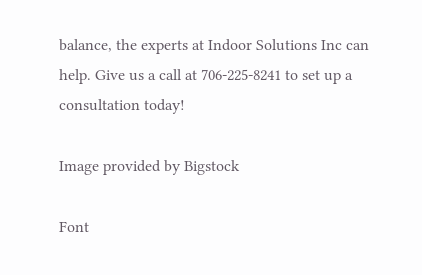balance, the experts at Indoor Solutions Inc can help. Give us a call at 706-225-8241 to set up a consultation today!

Image provided by Bigstock

Font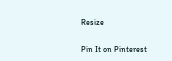Resize

Pin It on Pinterest